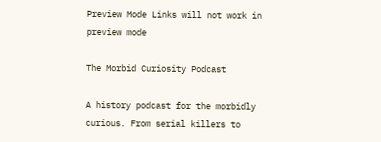Preview Mode Links will not work in preview mode

The Morbid Curiosity Podcast

A history podcast for the morbidly curious. From serial killers to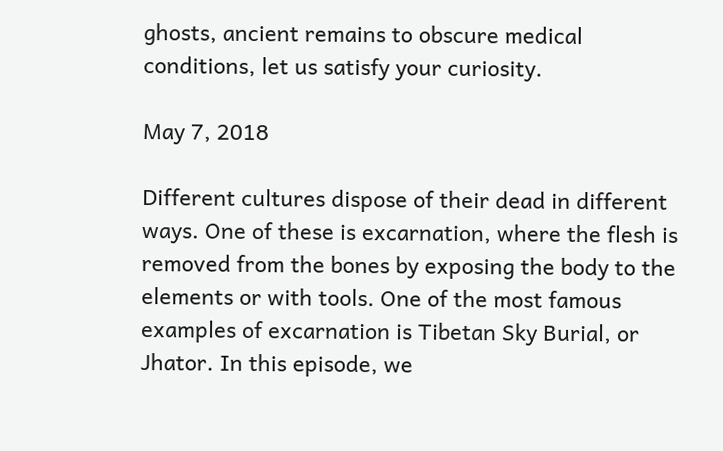ghosts, ancient remains to obscure medical conditions, let us satisfy your curiosity.

May 7, 2018

Different cultures dispose of their dead in different ways. One of these is excarnation, where the flesh is removed from the bones by exposing the body to the elements or with tools. One of the most famous examples of excarnation is Tibetan Sky Burial, or Jhator. In this episode, we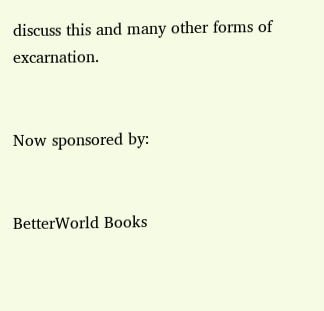discuss this and many other forms of excarnation.


Now sponsored by:


BetterWorld Books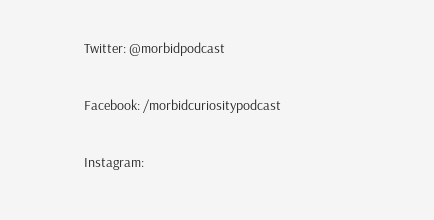Twitter: @morbidpodcast

Facebook: /morbidcuriositypodcast

Instagram: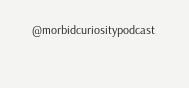@morbidcuriositypodcast